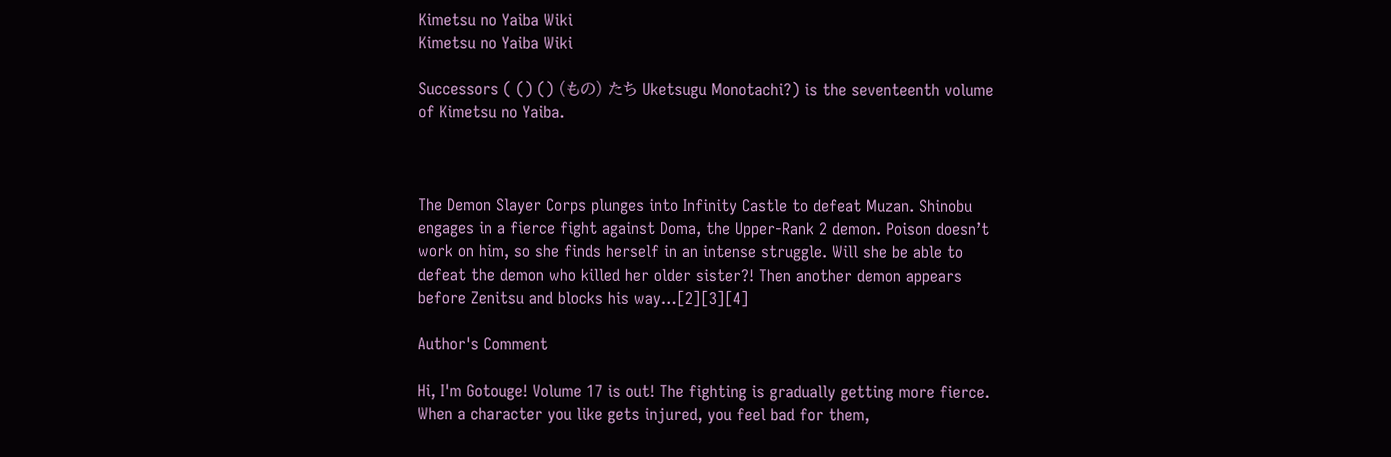Kimetsu no Yaiba Wiki
Kimetsu no Yaiba Wiki

Successors ( () () (もの) たち Uketsugu Monotachi?) is the seventeenth volume of Kimetsu no Yaiba.



The Demon Slayer Corps plunges into Infinity Castle to defeat Muzan. Shinobu engages in a fierce fight against Doma, the Upper-Rank 2 demon. Poison doesn’t work on him, so she finds herself in an intense struggle. Will she be able to defeat the demon who killed her older sister?! Then another demon appears before Zenitsu and blocks his way…[2][3][4]

Author's Comment

Hi, I'm Gotouge! Volume 17 is out! The fighting is gradually getting more fierce. When a character you like gets injured, you feel bad for them,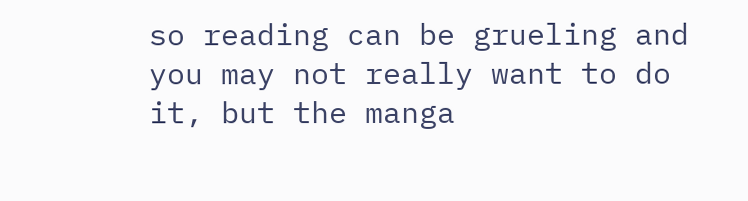so reading can be grueling and you may not really want to do it, but the manga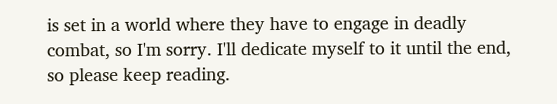is set in a world where they have to engage in deadly combat, so I'm sorry. I'll dedicate myself to it until the end, so please keep reading.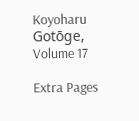Koyoharu Gotōge, Volume 17

Extra Pages